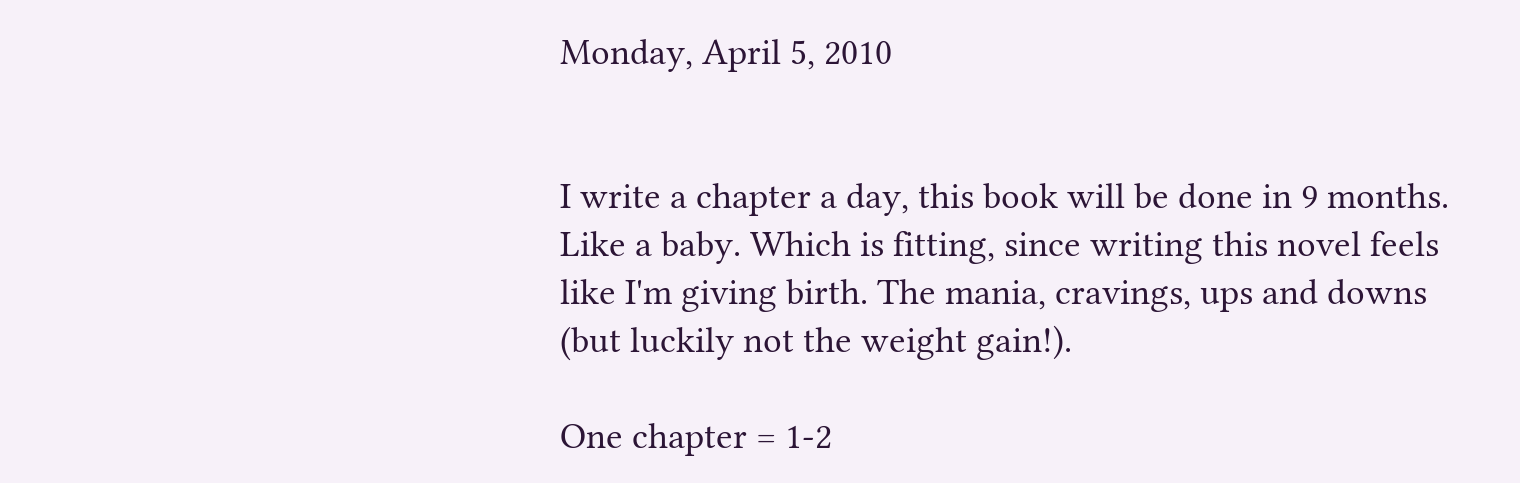Monday, April 5, 2010


I write a chapter a day, this book will be done in 9 months. Like a baby. Which is fitting, since writing this novel feels like I'm giving birth. The mania, cravings, ups and downs (but luckily not the weight gain!).

One chapter = 1-2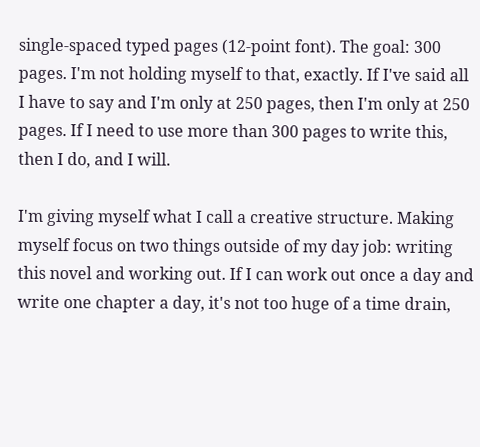single-spaced typed pages (12-point font). The goal: 300 pages. I'm not holding myself to that, exactly. If I've said all I have to say and I'm only at 250 pages, then I'm only at 250 pages. If I need to use more than 300 pages to write this, then I do, and I will.

I'm giving myself what I call a creative structure. Making myself focus on two things outside of my day job: writing this novel and working out. If I can work out once a day and write one chapter a day, it's not too huge of a time drain,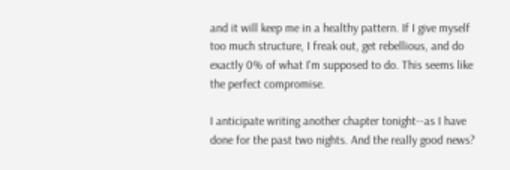and it will keep me in a healthy pattern. If I give myself too much structure, I freak out, get rebellious, and do exactly 0% of what I'm supposed to do. This seems like the perfect compromise.

I anticipate writing another chapter tonight--as I have done for the past two nights. And the really good news?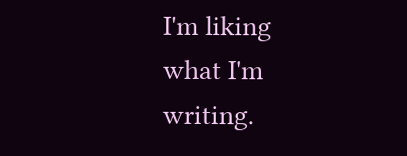I'm liking what I'm writing.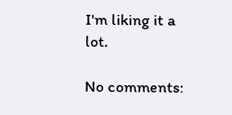I'm liking it a lot.

No comments: